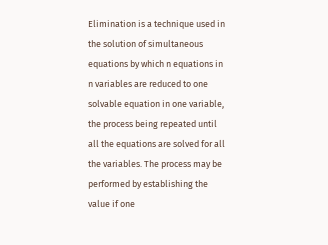Elimination is a technique used in the solution of simultaneous equations by which n equations in n variables are reduced to one solvable equation in one variable, the process being repeated until all the equations are solved for all the variables. The process may be performed by establishing the value if one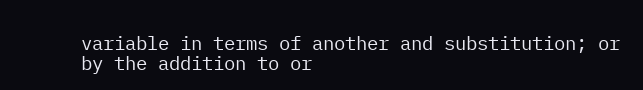variable in terms of another and substitution; or by the addition to or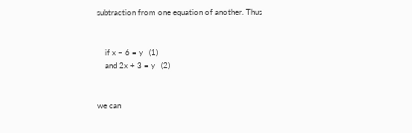subtraction from one equation of another. Thus


    if x – 6 = y   (1)
    and 2x + 3 = y   (2)


we can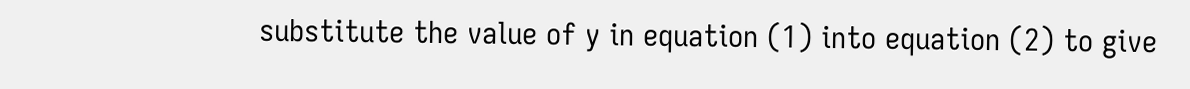substitute the value of y in equation (1) into equation (2) to give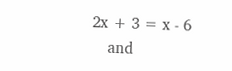2x + 3 = x - 6
    and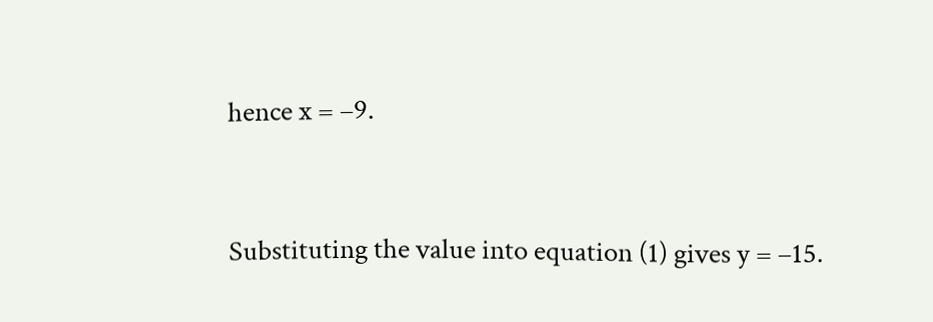hence x = –9.


Substituting the value into equation (1) gives y = –15.